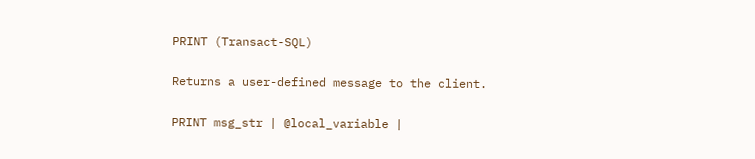PRINT (Transact-SQL)

Returns a user-defined message to the client.

PRINT msg_str | @local_variable |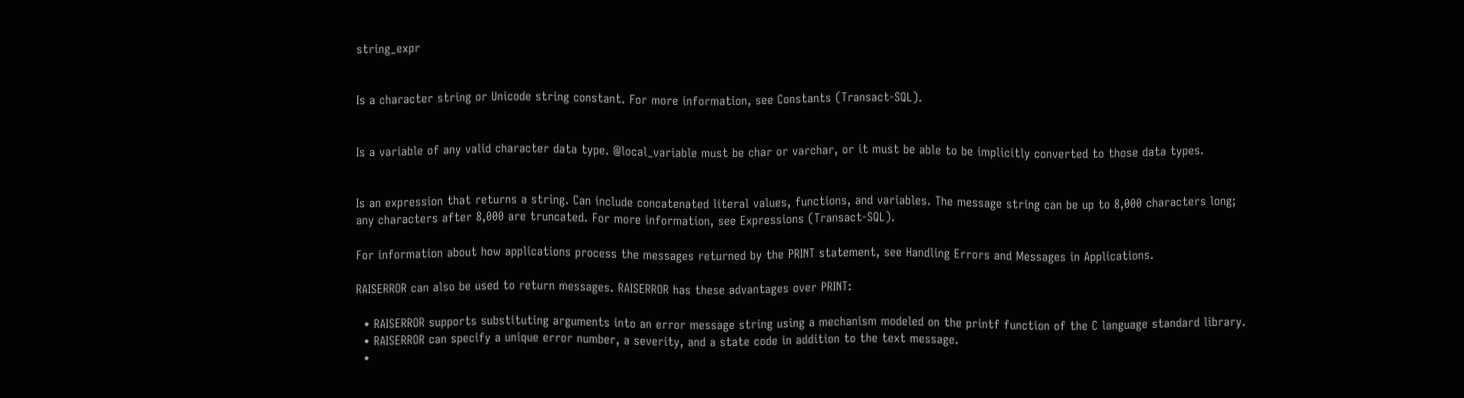string_expr


Is a character string or Unicode string constant. For more information, see Constants (Transact-SQL).


Is a variable of any valid character data type. @local_variable must be char or varchar, or it must be able to be implicitly converted to those data types.


Is an expression that returns a string. Can include concatenated literal values, functions, and variables. The message string can be up to 8,000 characters long; any characters after 8,000 are truncated. For more information, see Expressions (Transact-SQL).

For information about how applications process the messages returned by the PRINT statement, see Handling Errors and Messages in Applications.

RAISERROR can also be used to return messages. RAISERROR has these advantages over PRINT:

  • RAISERROR supports substituting arguments into an error message string using a mechanism modeled on the printf function of the C language standard library.
  • RAISERROR can specify a unique error number, a severity, and a state code in addition to the text message.
  •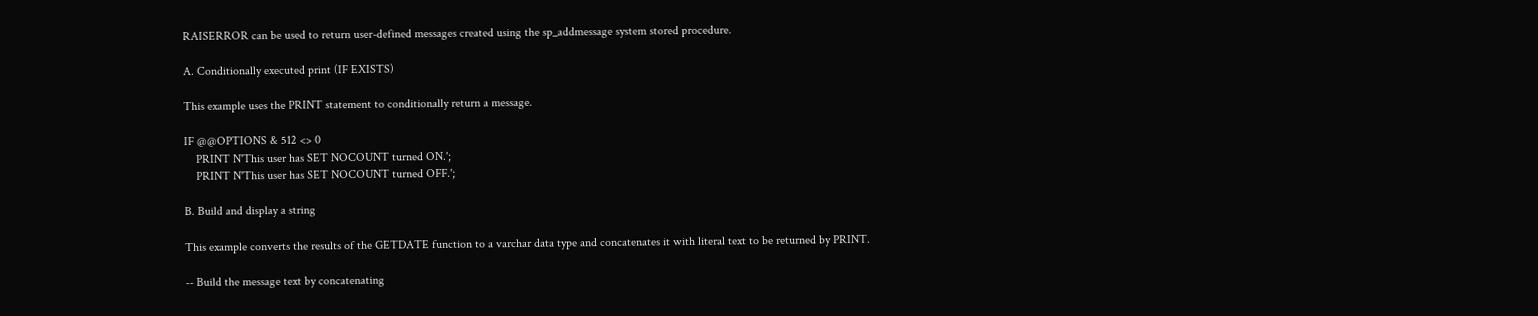RAISERROR can be used to return user-defined messages created using the sp_addmessage system stored procedure.

A. Conditionally executed print (IF EXISTS)

This example uses the PRINT statement to conditionally return a message.

IF @@OPTIONS & 512 <> 0
    PRINT N'This user has SET NOCOUNT turned ON.';
    PRINT N'This user has SET NOCOUNT turned OFF.';

B. Build and display a string

This example converts the results of the GETDATE function to a varchar data type and concatenates it with literal text to be returned by PRINT.

-- Build the message text by concatenating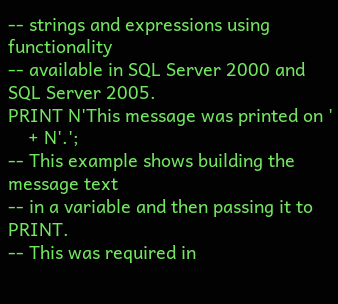-- strings and expressions using functionality
-- available in SQL Server 2000 and SQL Server 2005.
PRINT N'This message was printed on '
    + N'.';
-- This example shows building the message text
-- in a variable and then passing it to PRINT.
-- This was required in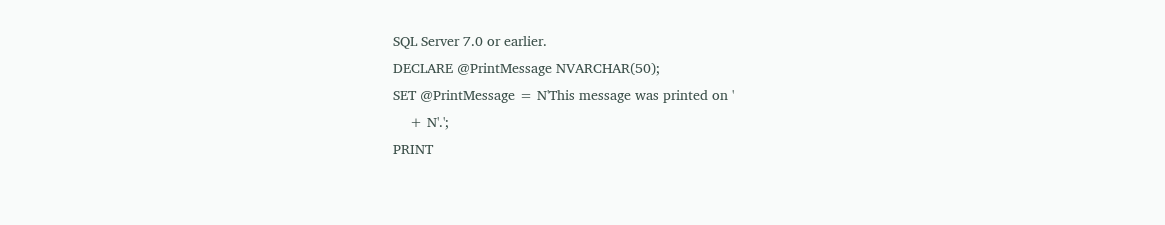SQL Server 7.0 or earlier.
DECLARE @PrintMessage NVARCHAR(50);
SET @PrintMessage = N'This message was printed on '
    + N'.';
PRINT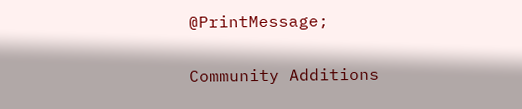@PrintMessage;

Community Additions